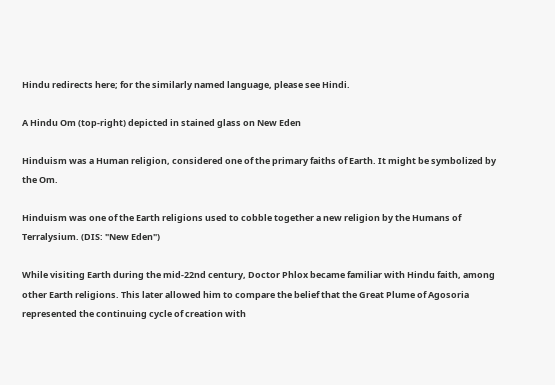Hindu redirects here; for the similarly named language, please see Hindi.

A Hindu Om (top-right) depicted in stained glass on New Eden

Hinduism was a Human religion, considered one of the primary faiths of Earth. It might be symbolized by the Om.

Hinduism was one of the Earth religions used to cobble together a new religion by the Humans of Terralysium. (DIS: "New Eden")

While visiting Earth during the mid-22nd century, Doctor Phlox became familiar with Hindu faith, among other Earth religions. This later allowed him to compare the belief that the Great Plume of Agosoria represented the continuing cycle of creation with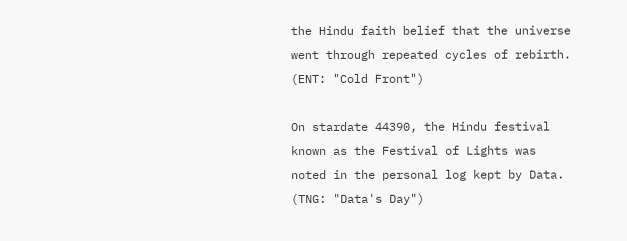the Hindu faith belief that the universe went through repeated cycles of rebirth. (ENT: "Cold Front")

On stardate 44390, the Hindu festival known as the Festival of Lights was noted in the personal log kept by Data. (TNG: "Data's Day")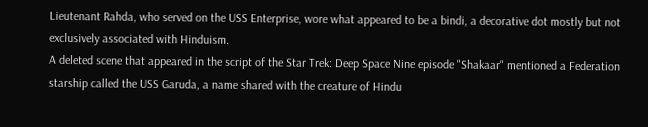Lieutenant Rahda, who served on the USS Enterprise, wore what appeared to be a bindi, a decorative dot mostly but not exclusively associated with Hinduism.
A deleted scene that appeared in the script of the Star Trek: Deep Space Nine episode "Shakaar" mentioned a Federation starship called the USS Garuda, a name shared with the creature of Hindu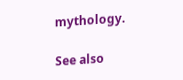mythology.

See also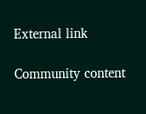External link

Community content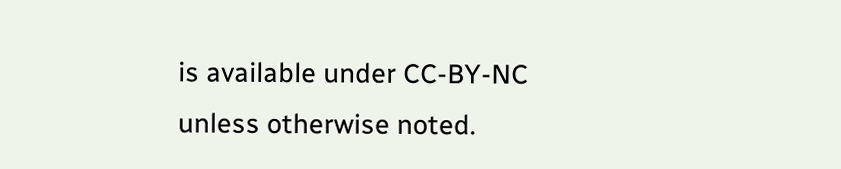is available under CC-BY-NC unless otherwise noted.